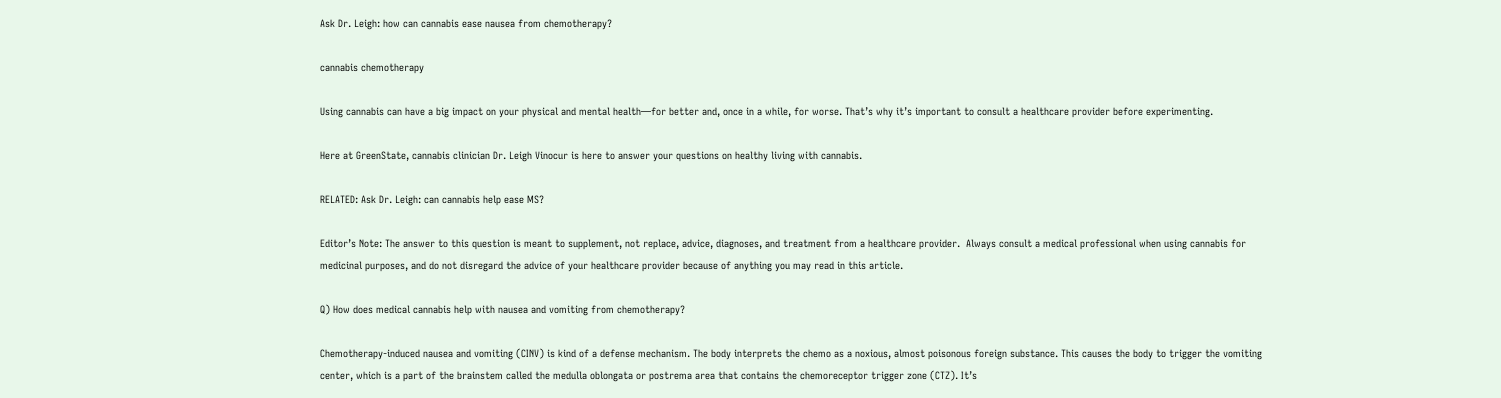Ask Dr. Leigh: how can cannabis ease nausea from chemotherapy?

cannabis chemotherapy

Using cannabis can have a big impact on your physical and mental health—for better and, once in a while, for worse. That’s why it’s important to consult a healthcare provider before experimenting.

Here at GreenState, cannabis clinician Dr. Leigh Vinocur is here to answer your questions on healthy living with cannabis.

RELATED: Ask Dr. Leigh: can cannabis help ease MS?

Editor’s Note: The answer to this question is meant to supplement, not replace, advice, diagnoses, and treatment from a healthcare provider.  Always consult a medical professional when using cannabis for medicinal purposes, and do not disregard the advice of your healthcare provider because of anything you may read in this article.

Q) How does medical cannabis help with nausea and vomiting from chemotherapy?

Chemotherapy-induced nausea and vomiting (CINV) is kind of a defense mechanism. The body interprets the chemo as a noxious, almost poisonous foreign substance. This causes the body to trigger the vomiting center, which is a part of the brainstem called the medulla oblongata or postrema area that contains the chemoreceptor trigger zone (CTZ). It’s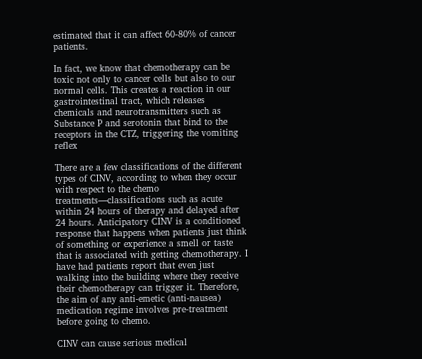estimated that it can affect 60-80% of cancer patients.

In fact, we know that chemotherapy can be toxic not only to cancer cells but also to our normal cells. This creates a reaction in our gastrointestinal tract, which releases chemicals and neurotransmitters such as Substance P and serotonin that bind to the receptors in the CTZ, triggering the vomiting reflex

There are a few classifications of the different types of CINV, according to when they occur with respect to the chemo treatments—classifications such as acute within 24 hours of therapy and delayed after 24 hours. Anticipatory CINV is a conditioned response that happens when patients just think of something or experience a smell or taste that is associated with getting chemotherapy. I have had patients report that even just walking into the building where they receive their chemotherapy can trigger it. Therefore, the aim of any anti-emetic (anti-nausea) medication regime involves pre-treatment before going to chemo.

CINV can cause serious medical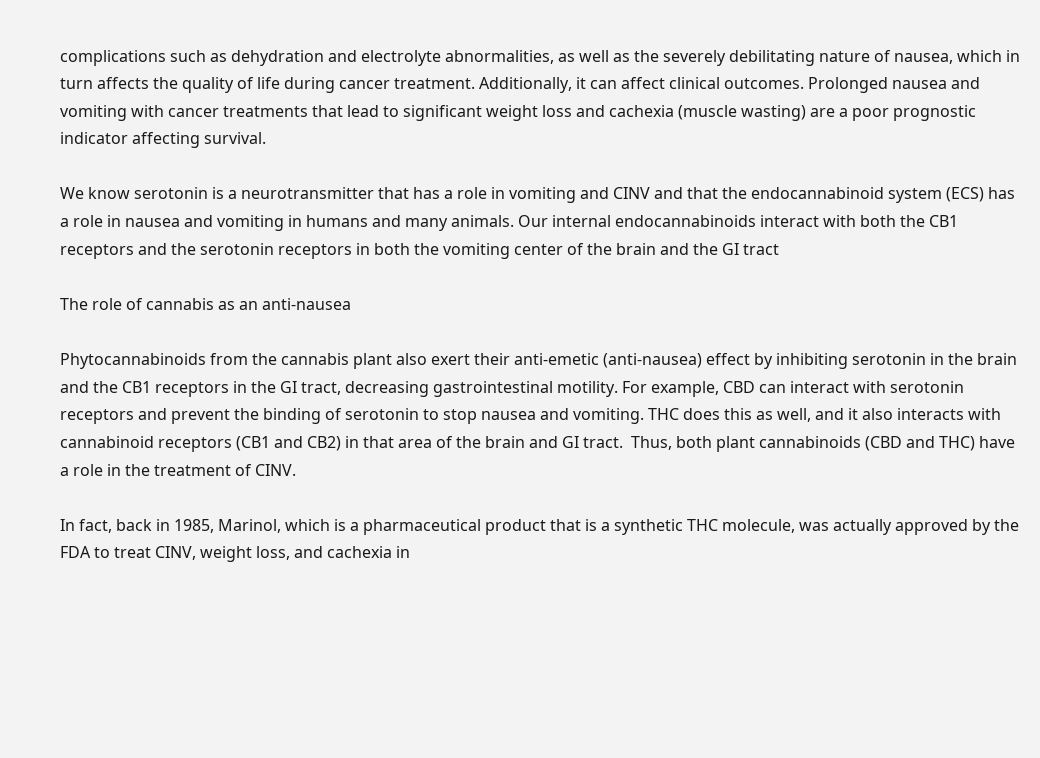complications such as dehydration and electrolyte abnormalities, as well as the severely debilitating nature of nausea, which in turn affects the quality of life during cancer treatment. Additionally, it can affect clinical outcomes. Prolonged nausea and vomiting with cancer treatments that lead to significant weight loss and cachexia (muscle wasting) are a poor prognostic indicator affecting survival.

We know serotonin is a neurotransmitter that has a role in vomiting and CINV and that the endocannabinoid system (ECS) has a role in nausea and vomiting in humans and many animals. Our internal endocannabinoids interact with both the CB1 receptors and the serotonin receptors in both the vomiting center of the brain and the GI tract

The role of cannabis as an anti-nausea

Phytocannabinoids from the cannabis plant also exert their anti-emetic (anti-nausea) effect by inhibiting serotonin in the brain and the CB1 receptors in the GI tract, decreasing gastrointestinal motility. For example, CBD can interact with serotonin receptors and prevent the binding of serotonin to stop nausea and vomiting. THC does this as well, and it also interacts with cannabinoid receptors (CB1 and CB2) in that area of the brain and GI tract.  Thus, both plant cannabinoids (CBD and THC) have a role in the treatment of CINV.

In fact, back in 1985, Marinol, which is a pharmaceutical product that is a synthetic THC molecule, was actually approved by the FDA to treat CINV, weight loss, and cachexia in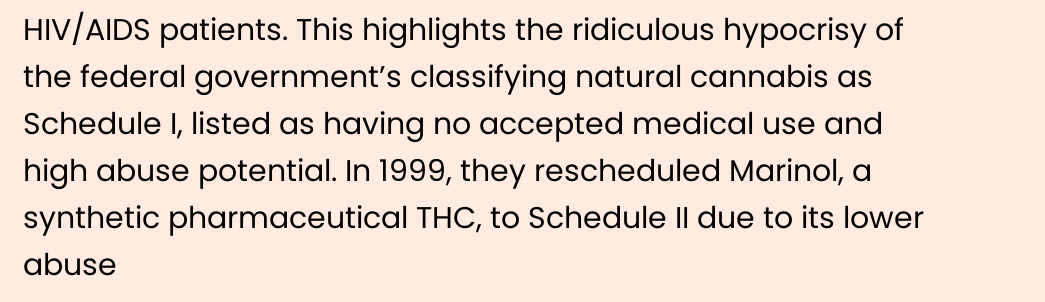HIV/AIDS patients. This highlights the ridiculous hypocrisy of the federal government’s classifying natural cannabis as Schedule I, listed as having no accepted medical use and high abuse potential. In 1999, they rescheduled Marinol, a synthetic pharmaceutical THC, to Schedule II due to its lower abuse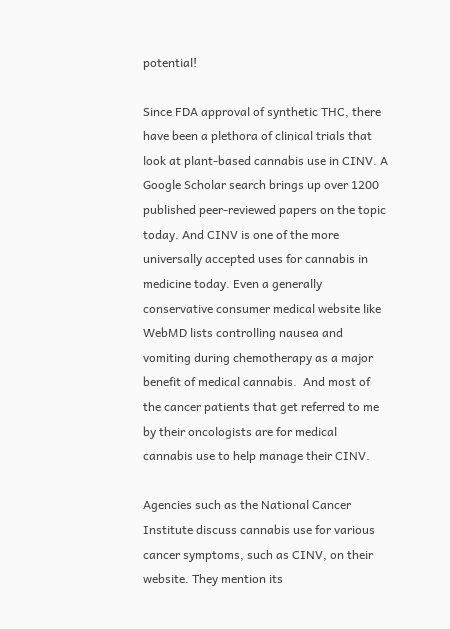potential!

Since FDA approval of synthetic THC, there have been a plethora of clinical trials that look at plant-based cannabis use in CINV. A Google Scholar search brings up over 1200 published peer-reviewed papers on the topic today. And CINV is one of the more universally accepted uses for cannabis in medicine today. Even a generally conservative consumer medical website like WebMD lists controlling nausea and vomiting during chemotherapy as a major benefit of medical cannabis.  And most of the cancer patients that get referred to me by their oncologists are for medical cannabis use to help manage their CINV.

Agencies such as the National Cancer Institute discuss cannabis use for various cancer symptoms, such as CINV, on their website. They mention its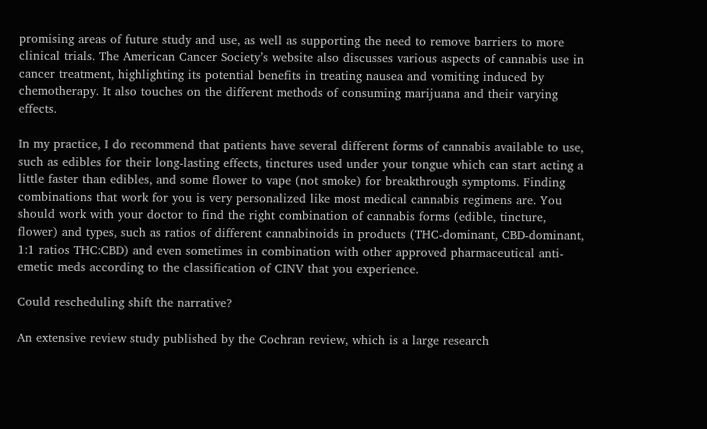promising areas of future study and use, as well as supporting the need to remove barriers to more clinical trials. The American Cancer Society’s website also discusses various aspects of cannabis use in cancer treatment, highlighting its potential benefits in treating nausea and vomiting induced by chemotherapy. It also touches on the different methods of consuming marijuana and their varying effects.

In my practice, I do recommend that patients have several different forms of cannabis available to use, such as edibles for their long-lasting effects, tinctures used under your tongue which can start acting a little faster than edibles, and some flower to vape (not smoke) for breakthrough symptoms. Finding combinations that work for you is very personalized like most medical cannabis regimens are. You should work with your doctor to find the right combination of cannabis forms (edible, tincture, flower) and types, such as ratios of different cannabinoids in products (THC-dominant, CBD-dominant, 1:1 ratios THC:CBD) and even sometimes in combination with other approved pharmaceutical anti-emetic meds according to the classification of CINV that you experience.

Could rescheduling shift the narrative?

An extensive review study published by the Cochran review, which is a large research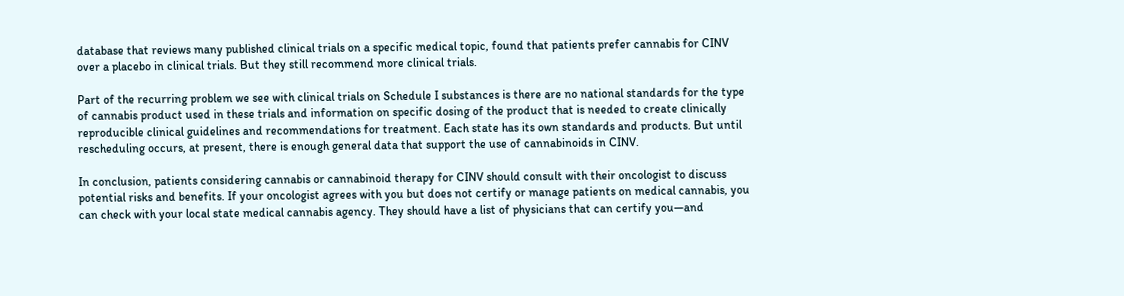database that reviews many published clinical trials on a specific medical topic, found that patients prefer cannabis for CINV over a placebo in clinical trials. But they still recommend more clinical trials.

Part of the recurring problem we see with clinical trials on Schedule I substances is there are no national standards for the type of cannabis product used in these trials and information on specific dosing of the product that is needed to create clinically reproducible clinical guidelines and recommendations for treatment. Each state has its own standards and products. But until rescheduling occurs, at present, there is enough general data that support the use of cannabinoids in CINV.

In conclusion, patients considering cannabis or cannabinoid therapy for CINV should consult with their oncologist to discuss potential risks and benefits. If your oncologist agrees with you but does not certify or manage patients on medical cannabis, you can check with your local state medical cannabis agency. They should have a list of physicians that can certify you—and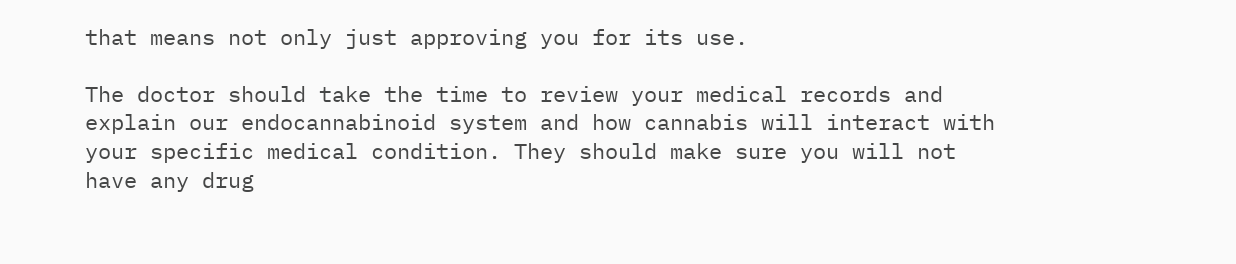that means not only just approving you for its use.

The doctor should take the time to review your medical records and explain our endocannabinoid system and how cannabis will interact with your specific medical condition. They should make sure you will not have any drug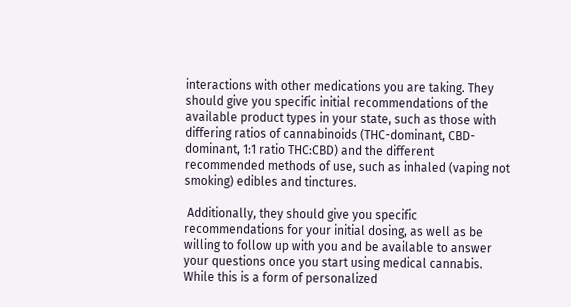interactions with other medications you are taking. They should give you specific initial recommendations of the available product types in your state, such as those with differing ratios of cannabinoids (THC-dominant, CBD-dominant, 1:1 ratio THC:CBD) and the different recommended methods of use, such as inhaled (vaping not smoking) edibles and tinctures.

 Additionally, they should give you specific recommendations for your initial dosing, as well as be willing to follow up with you and be available to answer your questions once you start using medical cannabis. While this is a form of personalized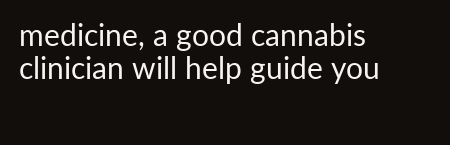medicine, a good cannabis clinician will help guide you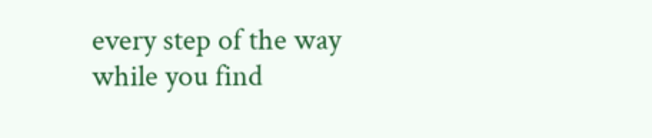every step of the way while you find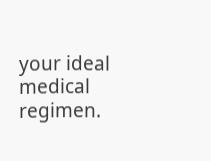your ideal medical regimen.